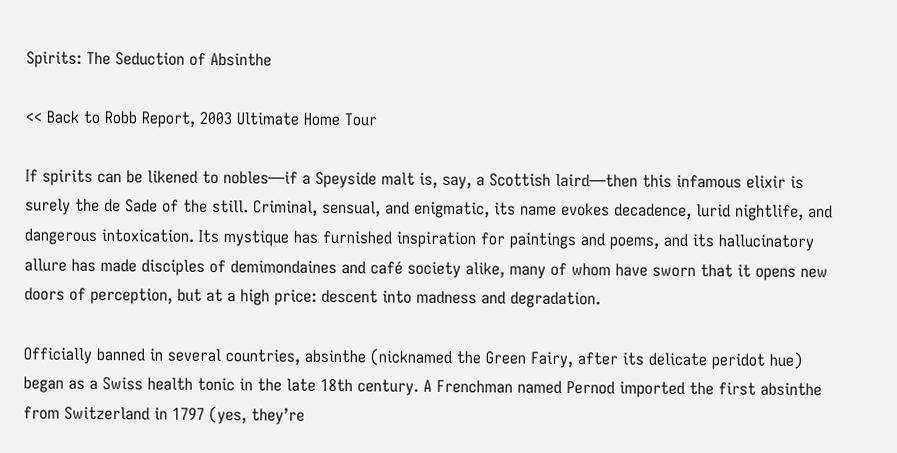Spirits: The Seduction of Absinthe

<< Back to Robb Report, 2003 Ultimate Home Tour

If spirits can be likened to nobles—if a Speyside malt is, say, a Scottish laird—then this infamous elixir is surely the de Sade of the still. Criminal, sensual, and enigmatic, its name evokes decadence, lurid nightlife, and dangerous intoxication. Its mystique has furnished inspiration for paintings and poems, and its hallucinatory allure has made disciples of demimondaines and café society alike, many of whom have sworn that it opens new doors of perception, but at a high price: descent into madness and degradation.

Officially banned in several countries, absinthe (nicknamed the Green Fairy, after its delicate peridot hue) began as a Swiss health tonic in the late 18th century. A Frenchman named Pernod imported the first absinthe from Switzerland in 1797 (yes, they’re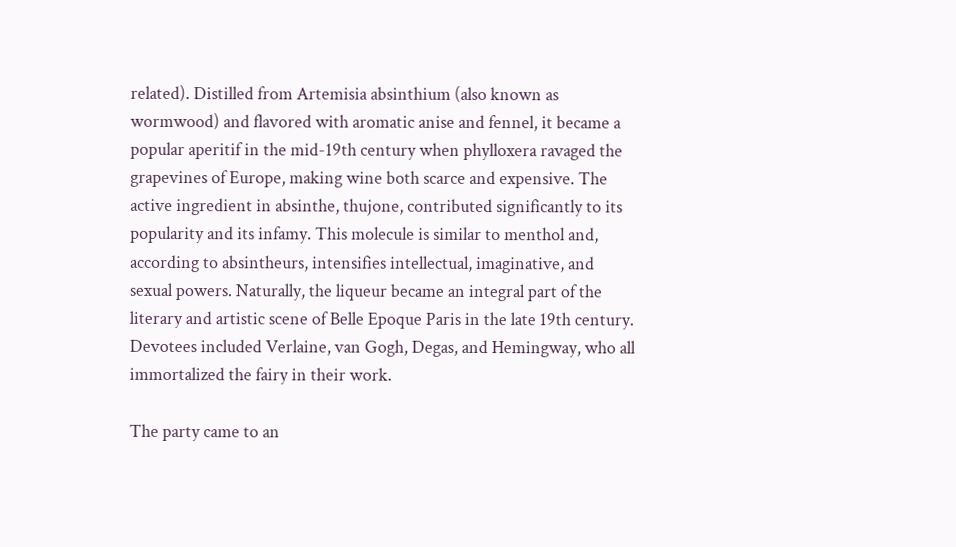related). Distilled from Artemisia absinthium (also known as wormwood) and flavored with aromatic anise and fennel, it became a popular aperitif in the mid-19th century when phylloxera ravaged the grapevines of Europe, making wine both scarce and expensive. The active ingredient in absinthe, thujone, contributed significantly to its popularity and its infamy. This molecule is similar to menthol and, according to absintheurs, intensifies intellectual, imaginative, and sexual powers. Naturally, the liqueur became an integral part of the literary and artistic scene of Belle Epoque Paris in the late 19th century. Devotees included Verlaine, van Gogh, Degas, and Hemingway, who all immortalized the fairy in their work.

The party came to an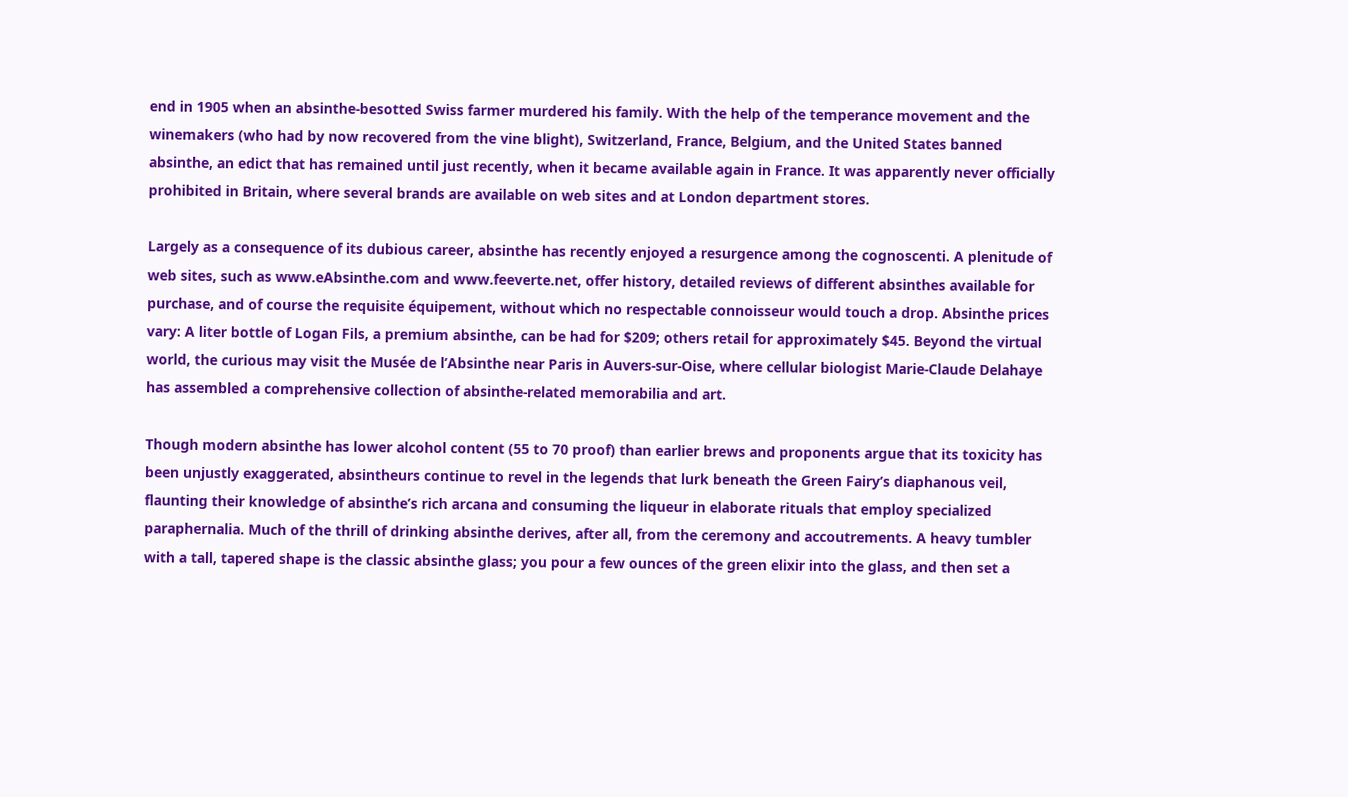end in 1905 when an absinthe-besotted Swiss farmer murdered his family. With the help of the temperance movement and the winemakers (who had by now recovered from the vine blight), Switzerland, France, Belgium, and the United States banned absinthe, an edict that has remained until just recently, when it became available again in France. It was apparently never officially prohibited in Britain, where several brands are available on web sites and at London department stores.

Largely as a consequence of its dubious career, absinthe has recently enjoyed a resurgence among the cognoscenti. A plenitude of web sites, such as www.eAbsinthe.com and www.feeverte.net, offer history, detailed reviews of different absinthes available for purchase, and of course the requisite équipement, without which no respectable connoisseur would touch a drop. Absinthe prices vary: A liter bottle of Logan Fils, a premium absinthe, can be had for $209; others retail for approximately $45. Beyond the virtual world, the curious may visit the Musée de l’Absinthe near Paris in Auvers-sur-Oise, where cellular biologist Marie-Claude Delahaye has assembled a comprehensive collection of absinthe-related memorabilia and art.

Though modern absinthe has lower alcohol content (55 to 70 proof) than earlier brews and proponents argue that its toxicity has been unjustly exaggerated, absintheurs continue to revel in the legends that lurk beneath the Green Fairy’s diaphanous veil, flaunting their knowledge of absinthe’s rich arcana and consuming the liqueur in elaborate rituals that employ specialized paraphernalia. Much of the thrill of drinking absinthe derives, after all, from the ceremony and accoutrements. A heavy tumbler with a tall, tapered shape is the classic absinthe glass; you pour a few ounces of the green elixir into the glass, and then set a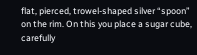flat, pierced, trowel-shaped silver “spoon” on the rim. On this you place a sugar cube, carefully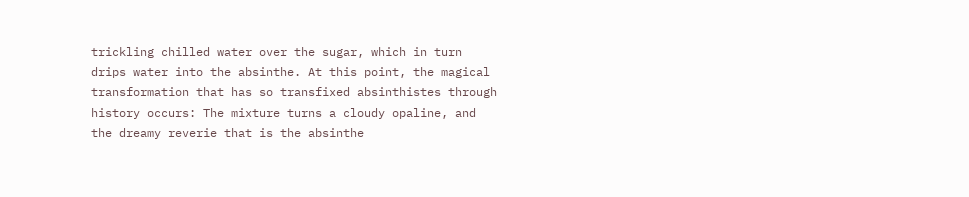trickling chilled water over the sugar, which in turn drips water into the absinthe. At this point, the magical transformation that has so transfixed absinthistes through history occurs: The mixture turns a cloudy opaline, and the dreamy reverie that is the absinthe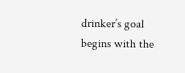drinker’s goal begins with the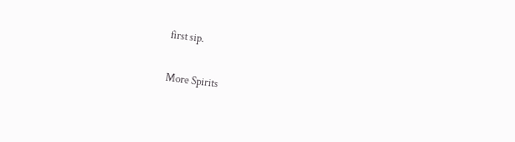first sip.

More Spirits